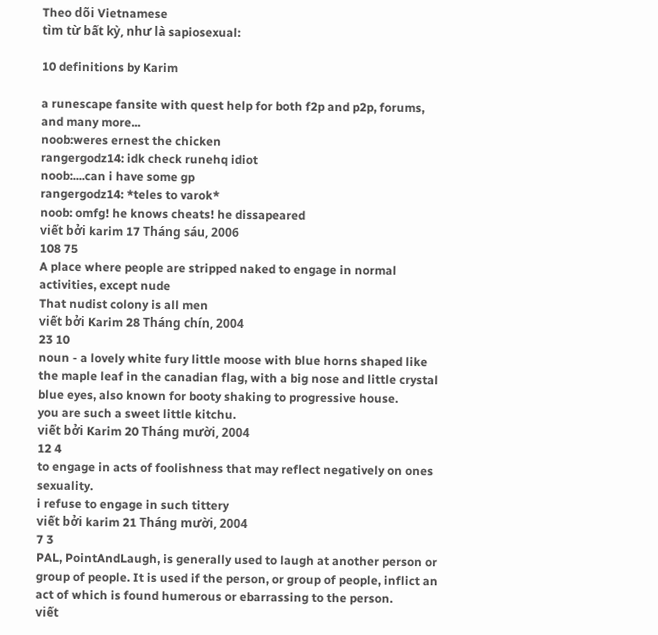Theo dõi Vietnamese
tìm từ bất kỳ, như là sapiosexual:

10 definitions by Karim

a runescape fansite with quest help for both f2p and p2p, forums, and many more...
noob:weres ernest the chicken
rangergodz14: idk check runehq idiot
noob:....can i have some gp
rangergodz14: *teles to varok*
noob: omfg! he knows cheats! he dissapeared
viết bởi karim 17 Tháng sáu, 2006
108 75
A place where people are stripped naked to engage in normal activities, except nude
That nudist colony is all men
viết bởi Karim 28 Tháng chín, 2004
23 10
noun - a lovely white fury little moose with blue horns shaped like the maple leaf in the canadian flag, with a big nose and little crystal blue eyes, also known for booty shaking to progressive house.
you are such a sweet little kitchu.
viết bởi Karim 20 Tháng mười, 2004
12 4
to engage in acts of foolishness that may reflect negatively on ones sexuality.
i refuse to engage in such tittery
viết bởi karim 21 Tháng mười, 2004
7 3
PAL, PointAndLaugh, is generally used to laugh at another person or group of people. It is used if the person, or group of people, inflict an act of which is found humerous or ebarrassing to the person.
viết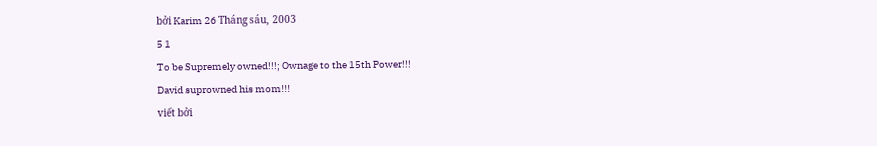bởi Karim 26 Tháng sáu, 2003
5 1
To be Supremely owned!!!; Ownage to the 15th Power!!!
David suprowned his mom!!!
viết bởi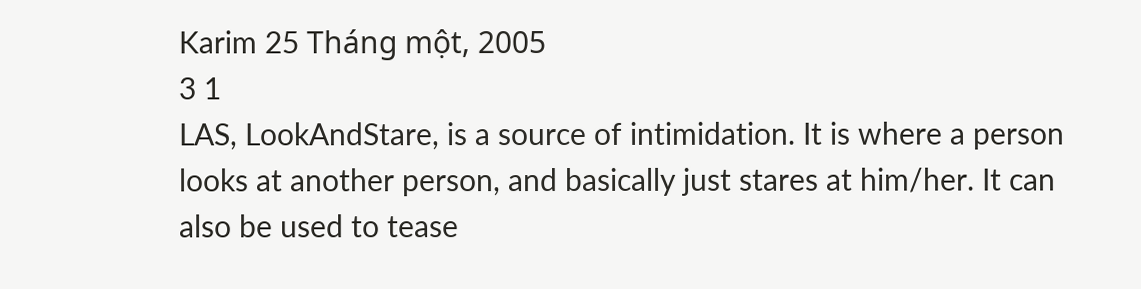Karim 25 Tháng một, 2005
3 1
LAS, LookAndStare, is a source of intimidation. It is where a person looks at another person, and basically just stares at him/her. It can also be used to tease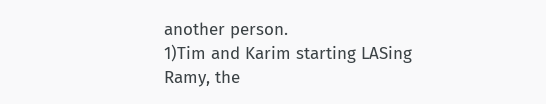another person.
1)Tim and Karim starting LASing Ramy, the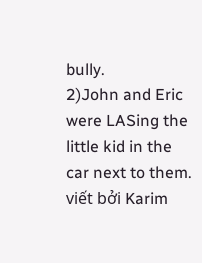bully.
2)John and Eric were LASing the little kid in the car next to them.
viết bởi Karim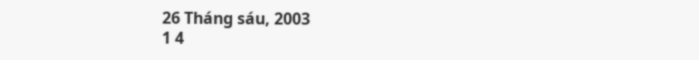26 Tháng sáu, 2003
1 4